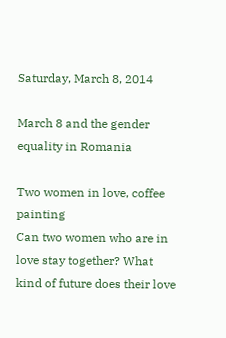Saturday, March 8, 2014

March 8 and the gender equality in Romania

Two women in love, coffee painting
Can two women who are in love stay together? What kind of future does their love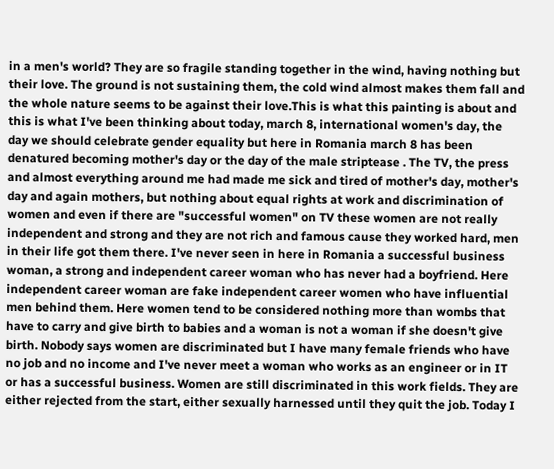in a men's world? They are so fragile standing together in the wind, having nothing but their love. The ground is not sustaining them, the cold wind almost makes them fall and the whole nature seems to be against their love.This is what this painting is about and this is what I've been thinking about today, march 8, international women's day, the day we should celebrate gender equality but here in Romania march 8 has been denatured becoming mother's day or the day of the male striptease . The TV, the press and almost everything around me had made me sick and tired of mother's day, mother's day and again mothers, but nothing about equal rights at work and discrimination of women and even if there are "successful women" on TV these women are not really independent and strong and they are not rich and famous cause they worked hard, men in their life got them there. I've never seen in here in Romania a successful business woman, a strong and independent career woman who has never had a boyfriend. Here independent career woman are fake independent career women who have influential men behind them. Here women tend to be considered nothing more than wombs that have to carry and give birth to babies and a woman is not a woman if she doesn't give birth. Nobody says women are discriminated but I have many female friends who have no job and no income and I've never meet a woman who works as an engineer or in IT or has a successful business. Women are still discriminated in this work fields. They are either rejected from the start, either sexually harnessed until they quit the job. Today I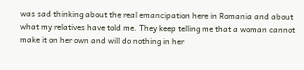was sad thinking about the real emancipation here in Romania and about what my relatives have told me. They keep telling me that a woman cannot make it on her own and will do nothing in her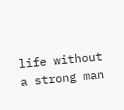life without a strong man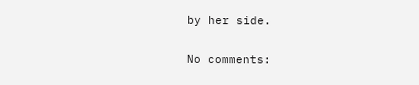by her side.

No comments: